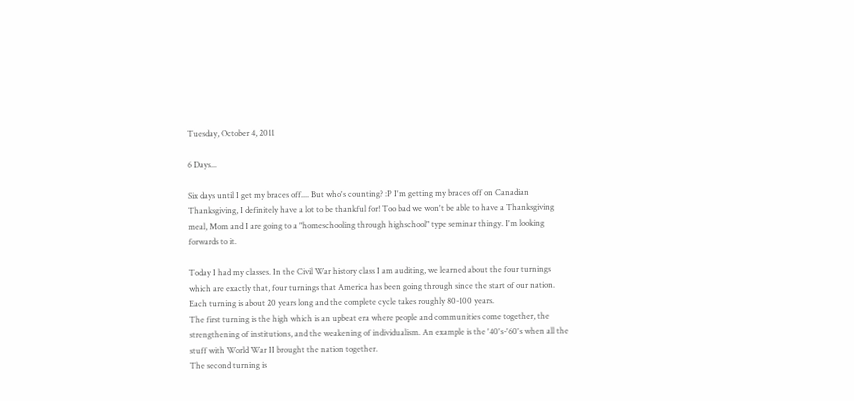Tuesday, October 4, 2011

6 Days...

Six days until I get my braces off.... But who's counting? :P I'm getting my braces off on Canadian Thanksgiving, I definitely have a lot to be thankful for! Too bad we won't be able to have a Thanksgiving meal, Mom and I are going to a "homeschooling through highschool" type seminar thingy. I'm looking forwards to it.

Today I had my classes. In the Civil War history class I am auditing, we learned about the four turnings which are exactly that, four turnings that America has been going through since the start of our nation. Each turning is about 20 years long and the complete cycle takes roughly 80-100 years.
The first turning is the high which is an upbeat era where people and communities come together, the strengthening of institutions, and the weakening of individualism. An example is the '40's-'60's when all the stuff with World War II brought the nation together.
The second turning is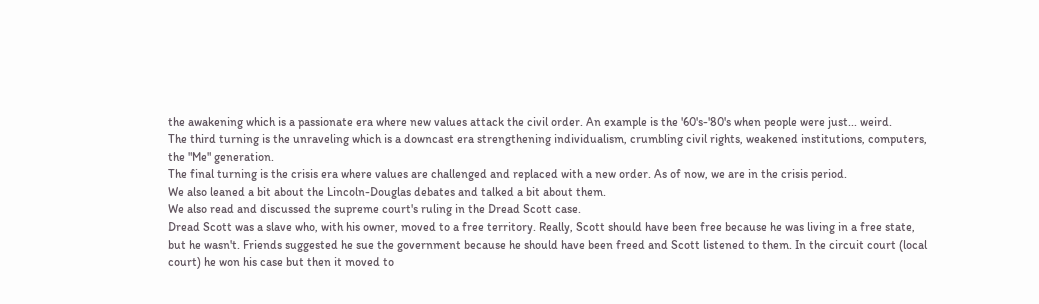the awakening which is a passionate era where new values attack the civil order. An example is the '60's-'80's when people were just... weird.
The third turning is the unraveling which is a downcast era strengthening individualism, crumbling civil rights, weakened institutions, computers, the "Me" generation.
The final turning is the crisis era where values are challenged and replaced with a new order. As of now, we are in the crisis period.
We also leaned a bit about the Lincoln-Douglas debates and talked a bit about them.
We also read and discussed the supreme court's ruling in the Dread Scott case.
Dread Scott was a slave who, with his owner, moved to a free territory. Really, Scott should have been free because he was living in a free state, but he wasn't. Friends suggested he sue the government because he should have been freed and Scott listened to them. In the circuit court (local court) he won his case but then it moved to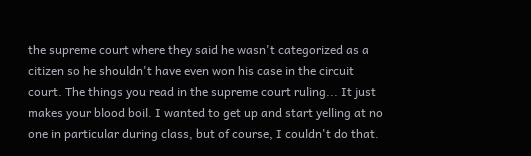the supreme court where they said he wasn't categorized as a citizen so he shouldn't have even won his case in the circuit court. The things you read in the supreme court ruling... It just makes your blood boil. I wanted to get up and start yelling at no one in particular during class, but of course, I couldn't do that.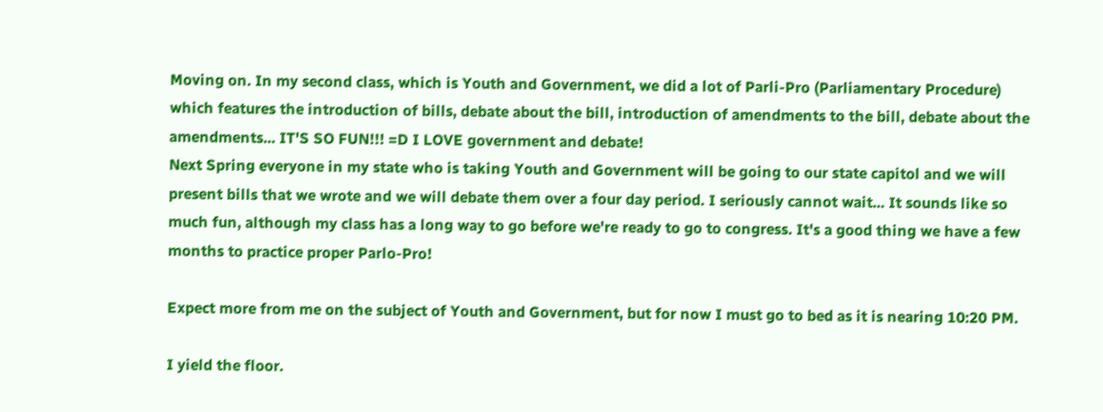Moving on. In my second class, which is Youth and Government, we did a lot of Parli-Pro (Parliamentary Procedure) which features the introduction of bills, debate about the bill, introduction of amendments to the bill, debate about the amendments... IT'S SO FUN!!! =D I LOVE government and debate!
Next Spring everyone in my state who is taking Youth and Government will be going to our state capitol and we will present bills that we wrote and we will debate them over a four day period. I seriously cannot wait... It sounds like so much fun, although my class has a long way to go before we're ready to go to congress. It's a good thing we have a few months to practice proper Parlo-Pro!

Expect more from me on the subject of Youth and Government, but for now I must go to bed as it is nearing 10:20 PM.

I yield the floor.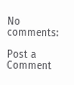No comments:

Post a Comment